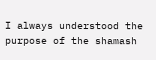I always understood the purpose of the shamash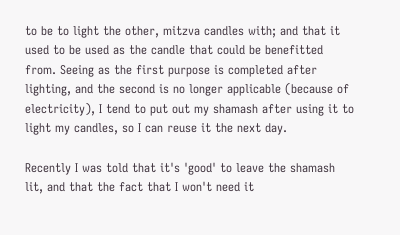to be to light the other, mitzva candles with; and that it used to be used as the candle that could be benefitted from. Seeing as the first purpose is completed after lighting, and the second is no longer applicable (because of electricity), I tend to put out my shamash after using it to light my candles, so I can reuse it the next day.

Recently I was told that it's 'good' to leave the shamash lit, and that the fact that I won't need it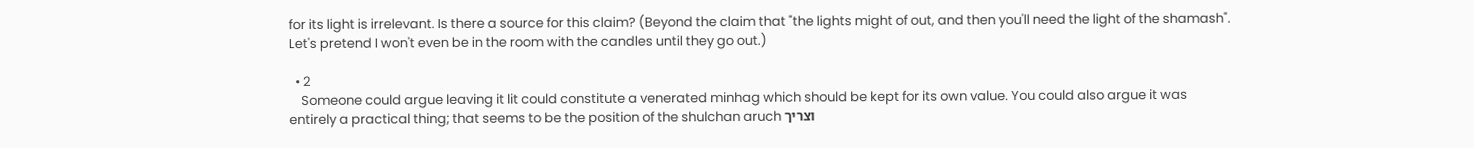for its light is irrelevant. Is there a source for this claim? (Beyond the claim that "the lights might of out, and then you'll need the light of the shamash". Let's pretend I won't even be in the room with the candles until they go out.)

  • 2
    Someone could argue leaving it lit could constitute a venerated minhag which should be kept for its own value. You could also argue it was entirely a practical thing; that seems to be the position of the shulchan aruch וצריך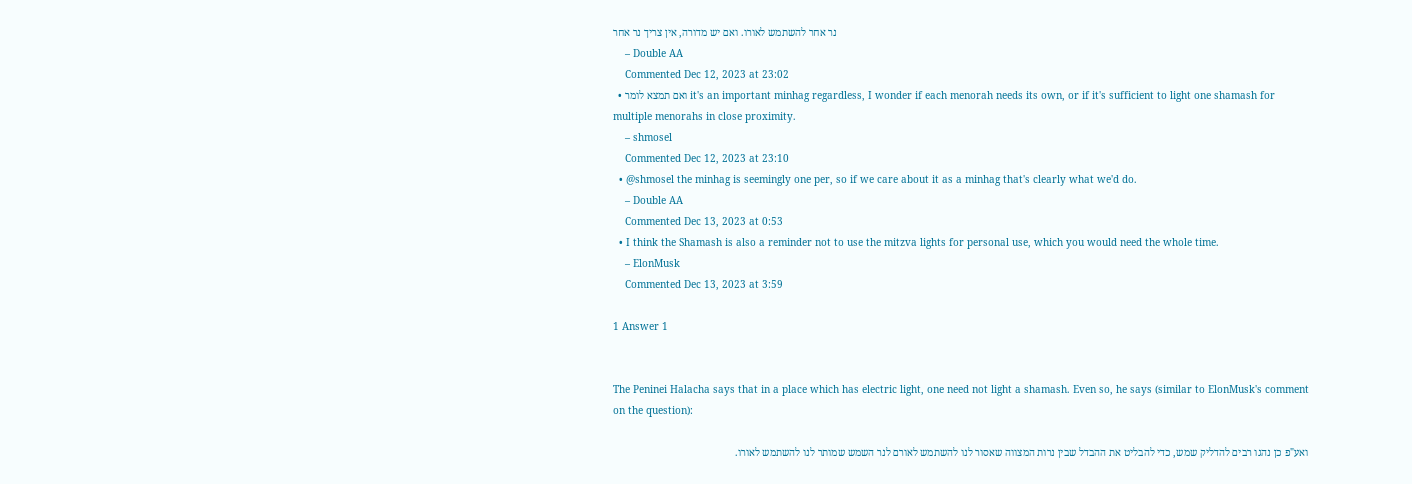נר אחר להשתמש לאורו. ואם יש מדורה, אין צריך נר אחר
    – Double AA
    Commented Dec 12, 2023 at 23:02
  • ואם תמצא לומר it's an important minhag regardless, I wonder if each menorah needs its own, or if it's sufficient to light one shamash for multiple menorahs in close proximity.
    – shmosel
    Commented Dec 12, 2023 at 23:10
  • @shmosel the minhag is seemingly one per, so if we care about it as a minhag that's clearly what we'd do.
    – Double AA
    Commented Dec 13, 2023 at 0:53
  • I think the Shamash is also a reminder not to use the mitzva lights for personal use, which you would need the whole time.
    – ElonMusk
    Commented Dec 13, 2023 at 3:59

1 Answer 1


The Peninei Halacha says that in a place which has electric light, one need not light a shamash. Even so, he says (similar to ElonMusk's comment on the question):

ואע"פ כן נהגו רבים להדליק שמש, כדי להבליט את ההבדל שבין נרות המצווה שאסור לנו להשתמש לאורם לנר השמש שמותר לנו להשתמש לאורו.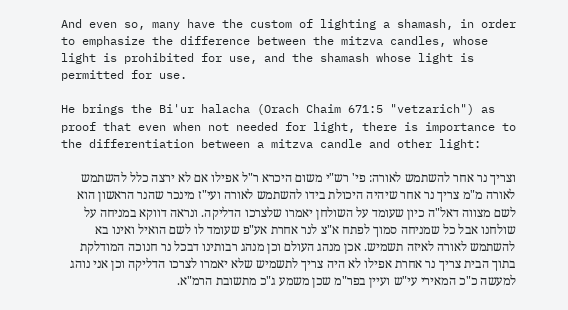And even so, many have the custom of lighting a shamash, in order to emphasize the difference between the mitzva candles, whose light is prohibited for use, and the shamash whose light is permitted for use.

He brings the Bi'ur halacha (Orach Chaim 671:5 "vetzarich") as proof that even when not needed for light, there is importance to the differentiation between a mitzva candle and other light:

וצריך נר אחר להשתמש לאורה: פי' רש"י משום היכרא ר"ל אפילו אם לא ירצה כלל להשתמש לאורה מ"מ צריך נר אחר שיהיה היכולת בידו להשתמש לאורה ועי"ז מינכר שהנר הראשון הוא לשם מצווה דאל"ה כיון שעומד על השולחן יאמרו שלצרכו הדליקה. ונראה דווקא במניחה על שולחנו אבל כל שמניחה סמוך לפתח א"צ לנר אחרת אע"פ שעומד לו לשם הואיל ואינו בא להשתמש לאורה לאיזה תשמיש. אכן מנהג העולם וכן מנהג רבותינו דבכל נר חנוכה המודלקת בתוך הבית צריך נר אחרת אפילו לא היה צריך לתשמיש שלא יאמרו לצרכו הדליקה וכן אני נוהג למעשה כ"כ המאירי עי"ש ועיין בפר"מ שכן משמע ג"כ מתשובת הרמ"א.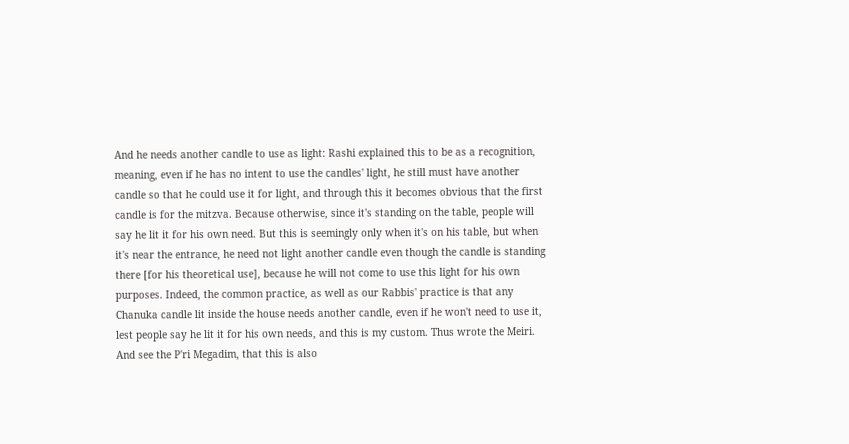And he needs another candle to use as light: Rashi explained this to be as a recognition, meaning, even if he has no intent to use the candles' light, he still must have another candle so that he could use it for light, and through this it becomes obvious that the first candle is for the mitzva. Because otherwise, since it's standing on the table, people will say he lit it for his own need. But this is seemingly only when it's on his table, but when it's near the entrance, he need not light another candle even though the candle is standing there [for his theoretical use], because he will not come to use this light for his own purposes. Indeed, the common practice, as well as our Rabbis' practice is that any Chanuka candle lit inside the house needs another candle, even if he won't need to use it, lest people say he lit it for his own needs, and this is my custom. Thus wrote the Meiri. And see the P'ri Megadim, that this is also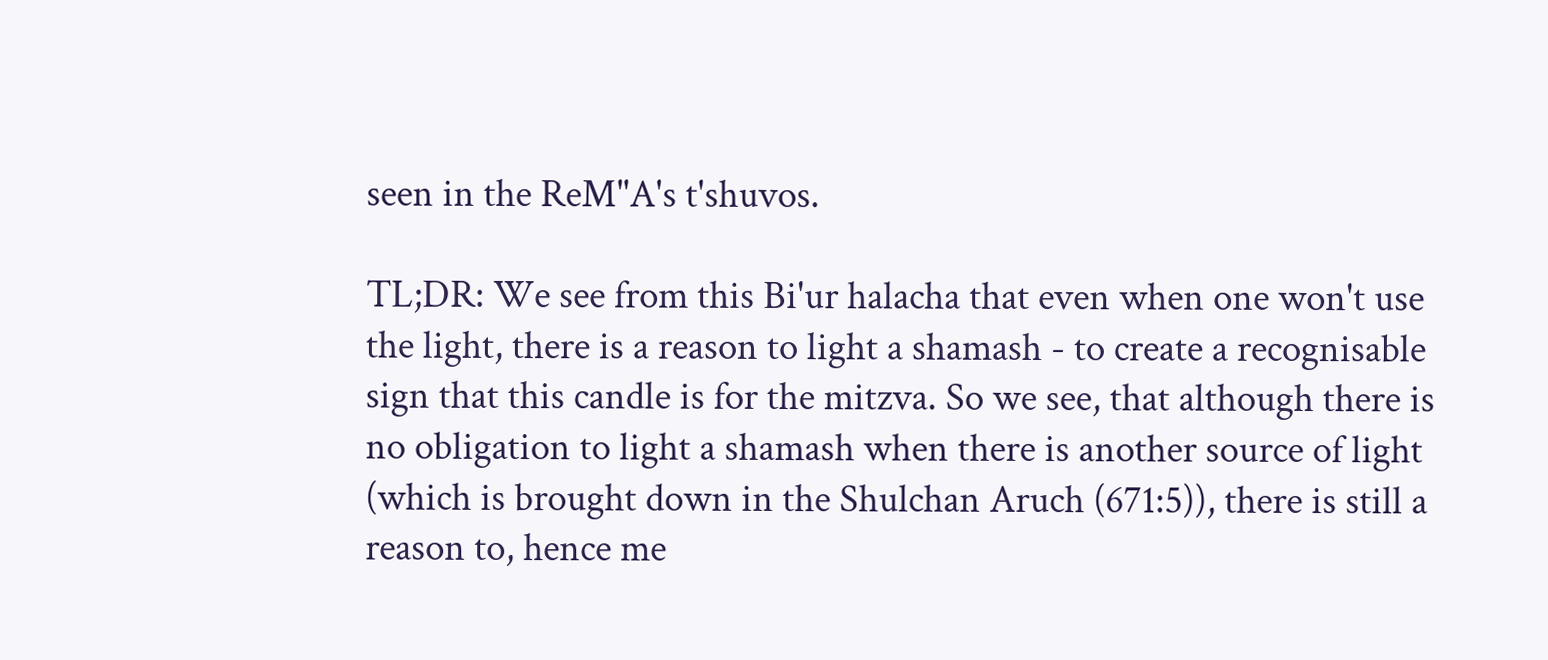seen in the ReM"A's t'shuvos.

TL;DR: We see from this Bi'ur halacha that even when one won't use the light, there is a reason to light a shamash - to create a recognisable sign that this candle is for the mitzva. So we see, that although there is no obligation to light a shamash when there is another source of light (which is brought down in the Shulchan Aruch (671:5)), there is still a reason to, hence me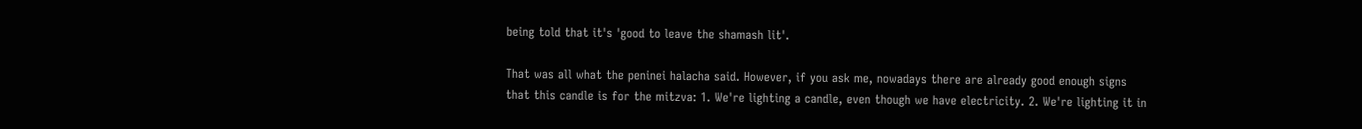being told that it's 'good to leave the shamash lit'.

That was all what the peninei halacha said. However, if you ask me, nowadays there are already good enough signs that this candle is for the mitzva: 1. We're lighting a candle, even though we have electricity. 2. We're lighting it in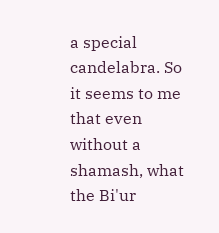a special candelabra. So it seems to me that even without a shamash, what the Bi'ur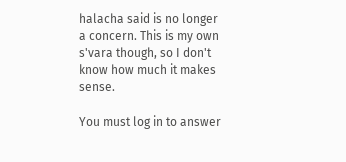halacha said is no longer a concern. This is my own s'vara though, so I don't know how much it makes sense.

You must log in to answer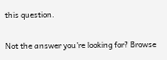this question.

Not the answer you're looking for? Browse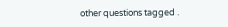other questions tagged .